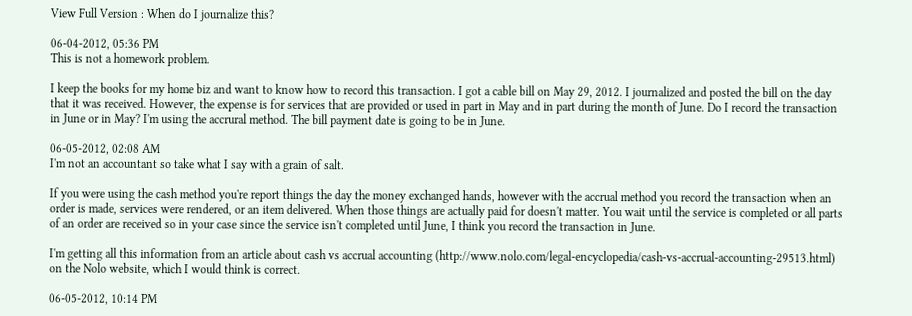View Full Version : When do I journalize this?

06-04-2012, 05:36 PM
This is not a homework problem.

I keep the books for my home biz and want to know how to record this transaction. I got a cable bill on May 29, 2012. I journalized and posted the bill on the day that it was received. However, the expense is for services that are provided or used in part in May and in part during the month of June. Do I record the transaction in June or in May? I'm using the accrural method. The bill payment date is going to be in June.

06-05-2012, 02:08 AM
I'm not an accountant so take what I say with a grain of salt.

If you were using the cash method you're report things the day the money exchanged hands, however with the accrual method you record the transaction when an order is made, services were rendered, or an item delivered. When those things are actually paid for doesn't matter. You wait until the service is completed or all parts of an order are received so in your case since the service isn't completed until June, I think you record the transaction in June.

I'm getting all this information from an article about cash vs accrual accounting (http://www.nolo.com/legal-encyclopedia/cash-vs-accrual-accounting-29513.html) on the Nolo website, which I would think is correct.

06-05-2012, 10:14 PM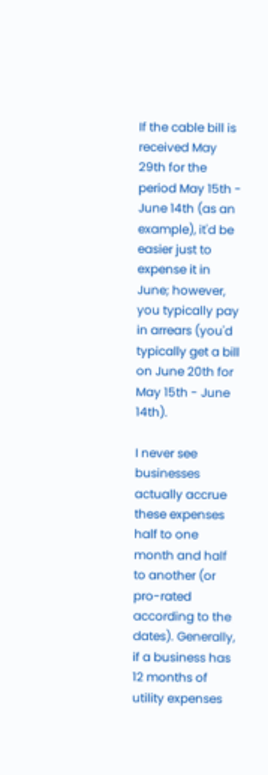If the cable bill is received May 29th for the period May 15th - June 14th (as an example), it'd be easier just to expense it in June; however, you typically pay in arrears (you'd typically get a bill on June 20th for May 15th - June 14th).

I never see businesses actually accrue these expenses half to one month and half to another (or pro-rated according to the dates). Generally, if a business has 12 months of utility expenses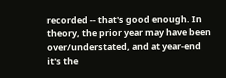recorded -- that's good enough. In theory, the prior year may have been over/understated, and at year-end it's the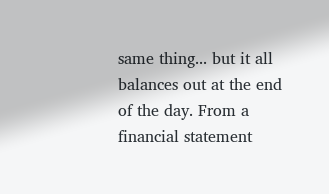same thing... but it all balances out at the end of the day. From a financial statement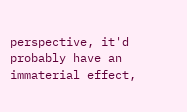perspective, it'd probably have an immaterial effect,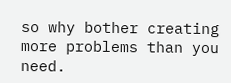so why bother creating more problems than you need.